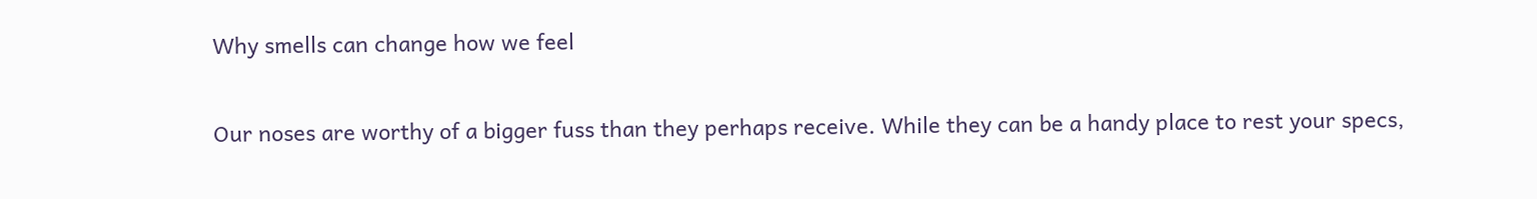Why smells can change how we feel

Our noses are worthy of a bigger fuss than they perhaps receive. While they can be a handy place to rest your specs,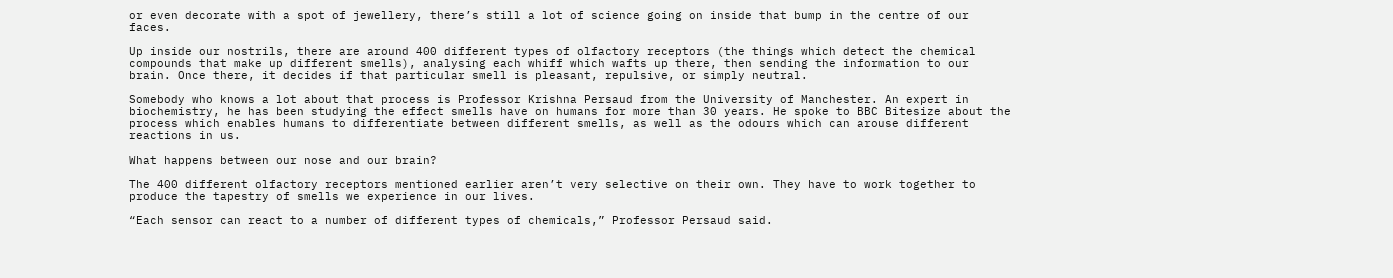or even decorate with a spot of jewellery, there’s still a lot of science going on inside that bump in the centre of our faces.

Up inside our nostrils, there are around 400 different types of olfactory receptors (the things which detect the chemical compounds that make up different smells), analysing each whiff which wafts up there, then sending the information to our brain. Once there, it decides if that particular smell is pleasant, repulsive, or simply neutral.

Somebody who knows a lot about that process is Professor Krishna Persaud from the University of Manchester. An expert in biochemistry, he has been studying the effect smells have on humans for more than 30 years. He spoke to BBC Bitesize about the process which enables humans to differentiate between different smells, as well as the odours which can arouse different reactions in us.

What happens between our nose and our brain?

The 400 different olfactory receptors mentioned earlier aren’t very selective on their own. They have to work together to produce the tapestry of smells we experience in our lives.

“Each sensor can react to a number of different types of chemicals,” Professor Persaud said.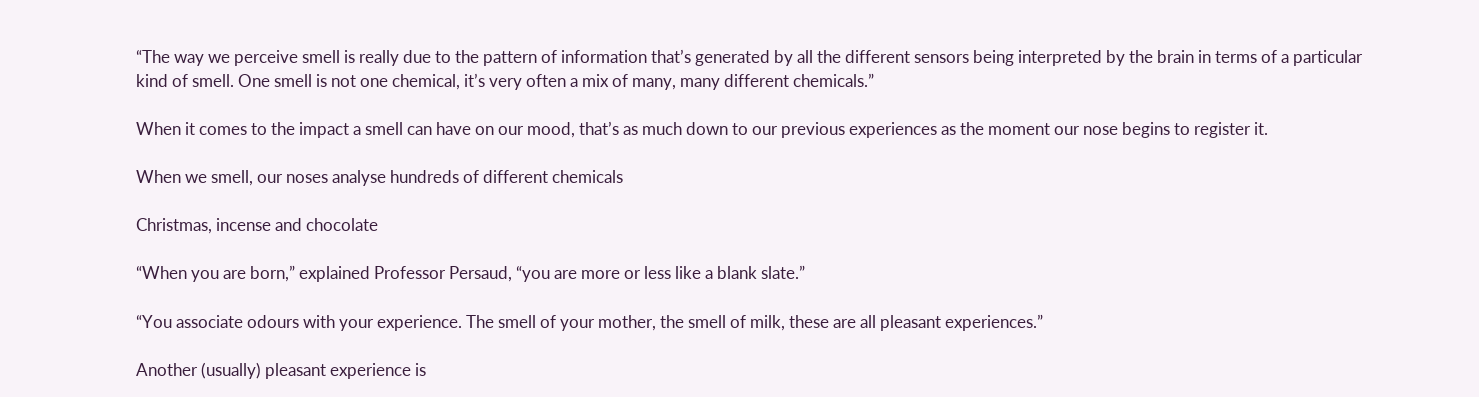“The way we perceive smell is really due to the pattern of information that’s generated by all the different sensors being interpreted by the brain in terms of a particular kind of smell. One smell is not one chemical, it’s very often a mix of many, many different chemicals.”

When it comes to the impact a smell can have on our mood, that’s as much down to our previous experiences as the moment our nose begins to register it.

When we smell, our noses analyse hundreds of different chemicals

Christmas, incense and chocolate

“When you are born,” explained Professor Persaud, “you are more or less like a blank slate.”

“You associate odours with your experience. The smell of your mother, the smell of milk, these are all pleasant experiences.”

Another (usually) pleasant experience is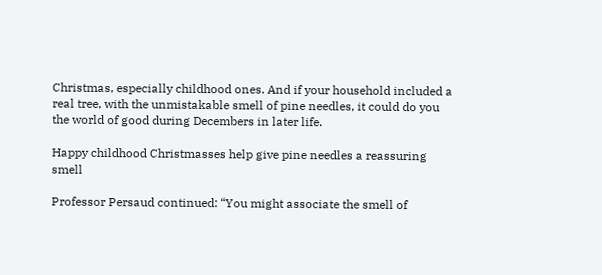Christmas, especially childhood ones. And if your household included a real tree, with the unmistakable smell of pine needles, it could do you the world of good during Decembers in later life.

Happy childhood Christmasses help give pine needles a reassuring smell

Professor Persaud continued: “You might associate the smell of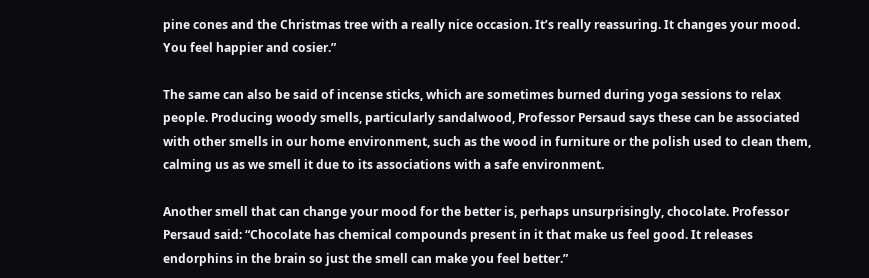pine cones and the Christmas tree with a really nice occasion. It’s really reassuring. It changes your mood. You feel happier and cosier.”

The same can also be said of incense sticks, which are sometimes burned during yoga sessions to relax people. Producing woody smells, particularly sandalwood, Professor Persaud says these can be associated with other smells in our home environment, such as the wood in furniture or the polish used to clean them, calming us as we smell it due to its associations with a safe environment.

Another smell that can change your mood for the better is, perhaps unsurprisingly, chocolate. Professor Persaud said: “Chocolate has chemical compounds present in it that make us feel good. It releases endorphins in the brain so just the smell can make you feel better.”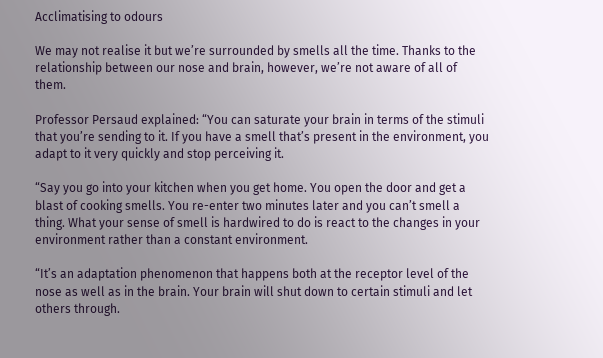Acclimatising to odours

We may not realise it but we’re surrounded by smells all the time. Thanks to the relationship between our nose and brain, however, we’re not aware of all of them.

Professor Persaud explained: “You can saturate your brain in terms of the stimuli that you’re sending to it. If you have a smell that’s present in the environment, you adapt to it very quickly and stop perceiving it.

“Say you go into your kitchen when you get home. You open the door and get a blast of cooking smells. You re-enter two minutes later and you can’t smell a thing. What your sense of smell is hardwired to do is react to the changes in your environment rather than a constant environment.

“It’s an adaptation phenomenon that happens both at the receptor level of the nose as well as in the brain. Your brain will shut down to certain stimuli and let others through.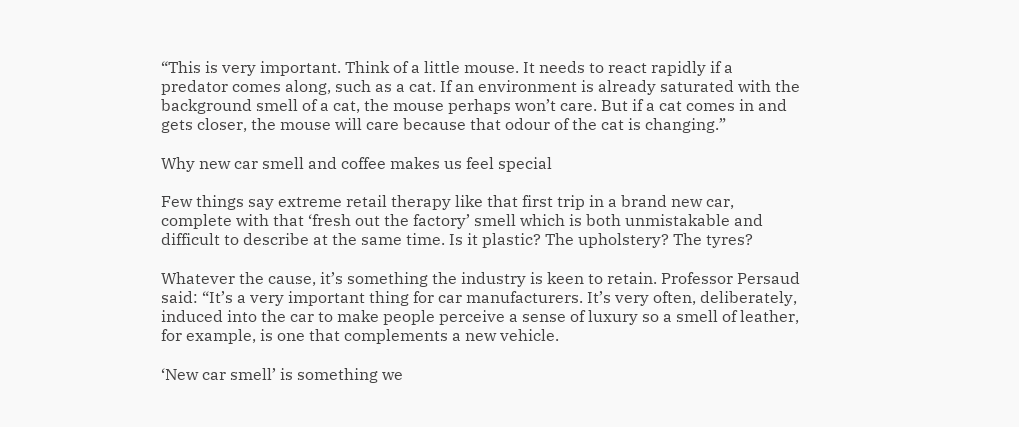“This is very important. Think of a little mouse. It needs to react rapidly if a predator comes along, such as a cat. If an environment is already saturated with the background smell of a cat, the mouse perhaps won’t care. But if a cat comes in and gets closer, the mouse will care because that odour of the cat is changing.”

Why new car smell and coffee makes us feel special

Few things say extreme retail therapy like that first trip in a brand new car, complete with that ‘fresh out the factory’ smell which is both unmistakable and difficult to describe at the same time. Is it plastic? The upholstery? The tyres?

Whatever the cause, it’s something the industry is keen to retain. Professor Persaud said: “It’s a very important thing for car manufacturers. It’s very often, deliberately, induced into the car to make people perceive a sense of luxury so a smell of leather, for example, is one that complements a new vehicle.

‘New car smell’ is something we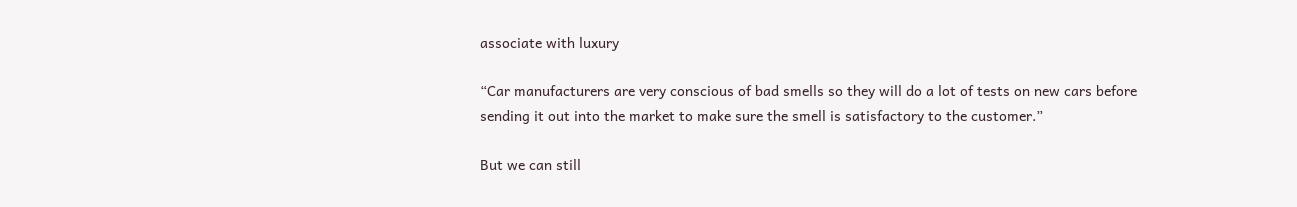associate with luxury

“Car manufacturers are very conscious of bad smells so they will do a lot of tests on new cars before sending it out into the market to make sure the smell is satisfactory to the customer.”

But we can still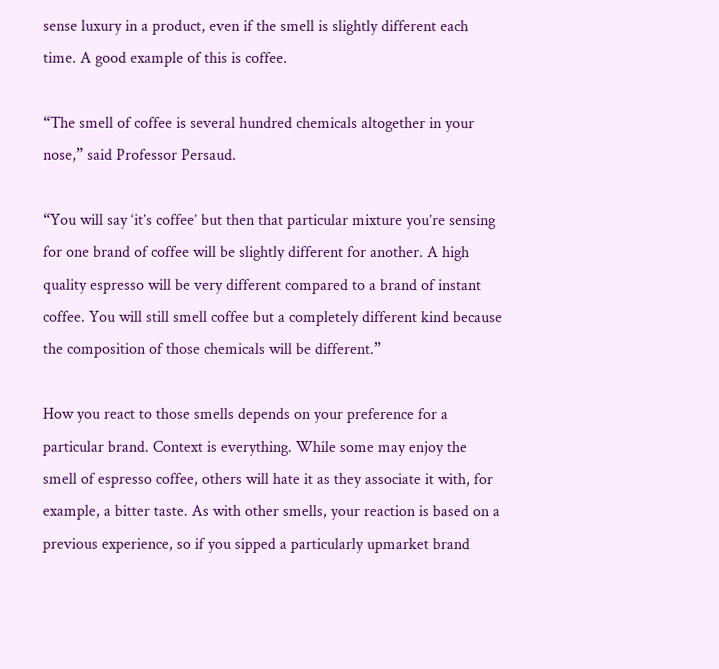sense luxury in a product, even if the smell is slightly different each time. A good example of this is coffee.

“The smell of coffee is several hundred chemicals altogether in your nose,” said Professor Persaud.

“You will say ‘it’s coffee’ but then that particular mixture you’re sensing for one brand of coffee will be slightly different for another. A high quality espresso will be very different compared to a brand of instant coffee. You will still smell coffee but a completely different kind because the composition of those chemicals will be different.”

How you react to those smells depends on your preference for a particular brand. Context is everything. While some may enjoy the smell of espresso coffee, others will hate it as they associate it with, for example, a bitter taste. As with other smells, your reaction is based on a previous experience, so if you sipped a particularly upmarket brand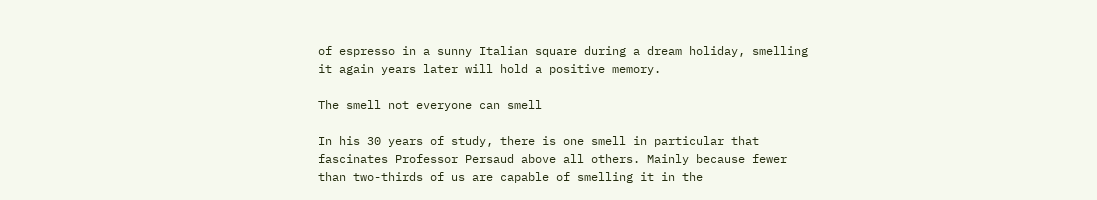of espresso in a sunny Italian square during a dream holiday, smelling it again years later will hold a positive memory.

The smell not everyone can smell

In his 30 years of study, there is one smell in particular that fascinates Professor Persaud above all others. Mainly because fewer than two-thirds of us are capable of smelling it in the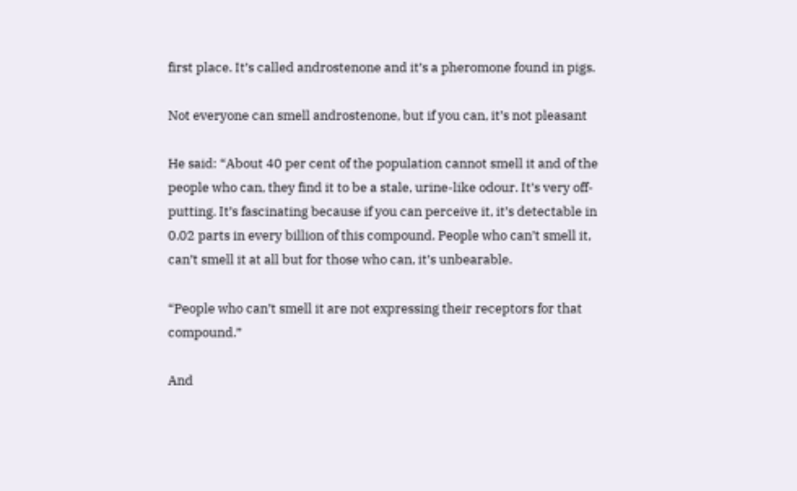first place. It’s called androstenone and it’s a pheromone found in pigs.

Not everyone can smell androstenone, but if you can, it’s not pleasant

He said: “About 40 per cent of the population cannot smell it and of the people who can, they find it to be a stale, urine-like odour. It’s very off-putting. It’s fascinating because if you can perceive it, it’s detectable in 0.02 parts in every billion of this compound. People who can’t smell it, can’t smell it at all but for those who can, it’s unbearable.

“People who can’t smell it are not expressing their receptors for that compound.”

And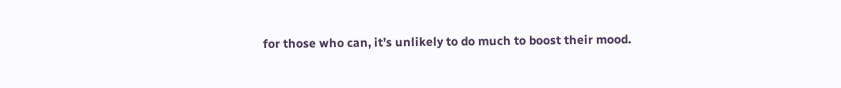for those who can, it’s unlikely to do much to boost their mood.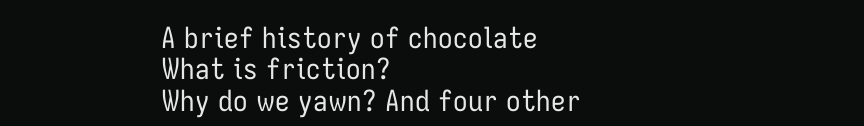A brief history of chocolate
What is friction?
Why do we yawn? And four other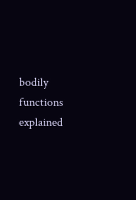bodily functions explained